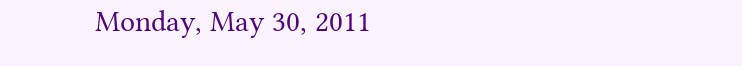Monday, May 30, 2011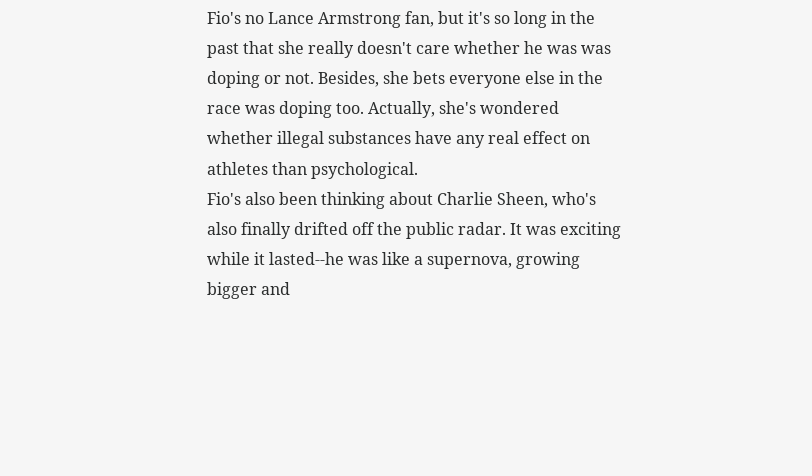Fio's no Lance Armstrong fan, but it's so long in the past that she really doesn't care whether he was was doping or not. Besides, she bets everyone else in the race was doping too. Actually, she's wondered whether illegal substances have any real effect on athletes than psychological.
Fio's also been thinking about Charlie Sheen, who's also finally drifted off the public radar. It was exciting while it lasted--he was like a supernova, growing bigger and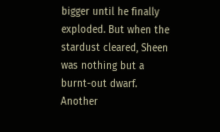bigger until he finally exploded. But when the stardust cleared, Sheen was nothing but a burnt-out dwarf.
Another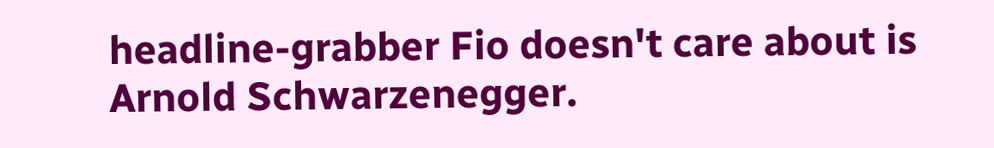headline-grabber Fio doesn't care about is Arnold Schwarzenegger.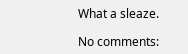What a sleaze.

No comments: